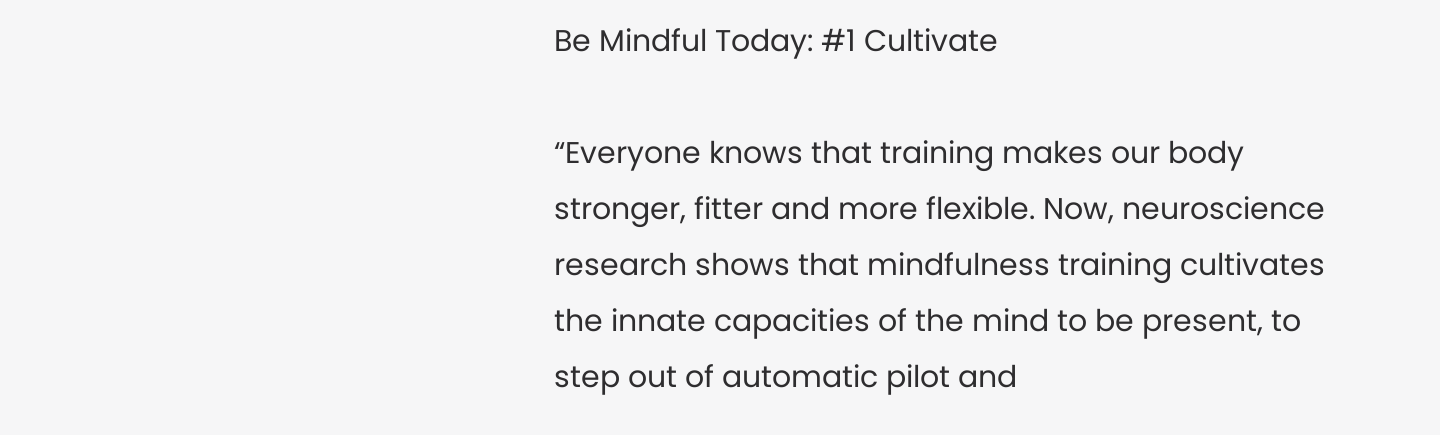Be Mindful Today: #1 Cultivate

“Everyone knows that training makes our body stronger, fitter and more flexible. Now, neuroscience research shows that mindfulness training cultivates the innate capacities of the mind to be present, to step out of automatic pilot and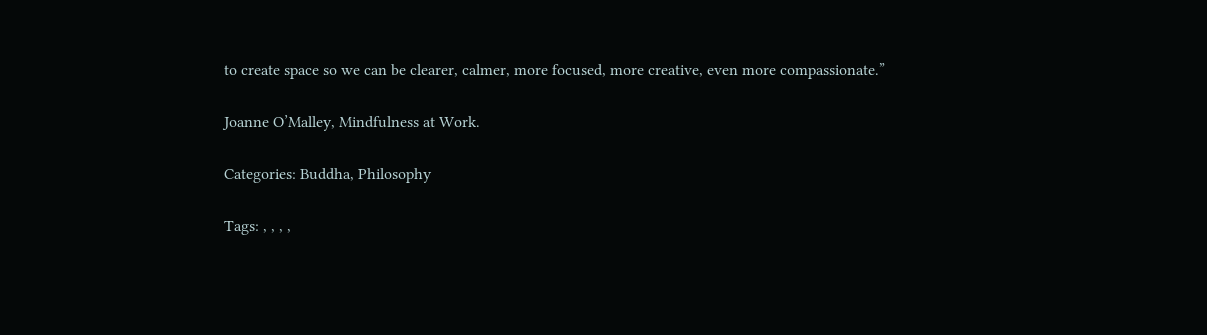to create space so we can be clearer, calmer, more focused, more creative, even more compassionate.”

Joanne O’Malley, Mindfulness at Work.

Categories: Buddha, Philosophy

Tags: , , , ,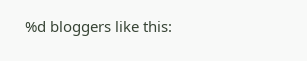%d bloggers like this: